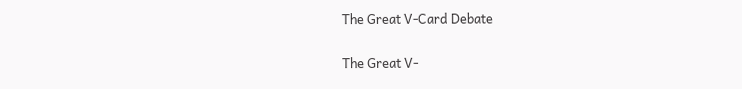The Great V-Card Debate

The Great V-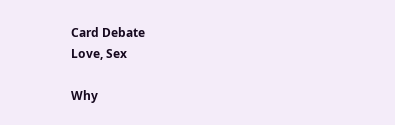Card Debate
Love, Sex

Why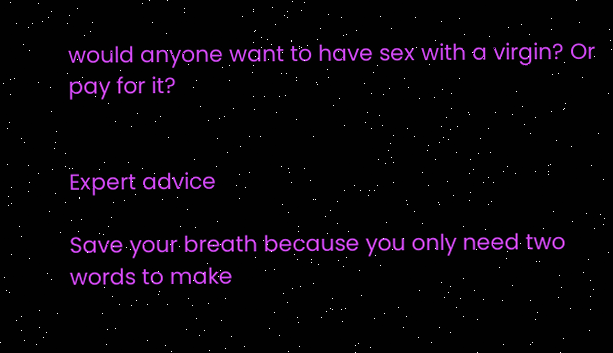would anyone want to have sex with a virgin? Or pay for it?


Expert advice

Save your breath because you only need two words to make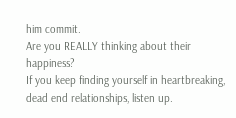him commit.
Are you REALLY thinking about their happiness?
If you keep finding yourself in heartbreaking, dead end relationships, listen up.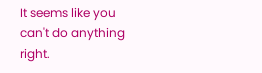It seems like you can't do anything right.